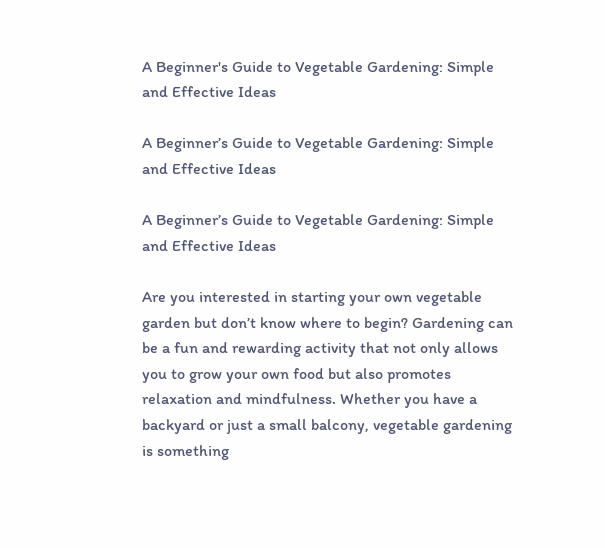A Beginner's Guide to Vegetable Gardening: Simple and Effective Ideas

A Beginner’s Guide to Vegetable Gardening: Simple and Effective Ideas

A Beginner’s Guide to Vegetable Gardening: Simple and Effective Ideas

Are you interested in starting your own vegetable garden but don’t know where to begin? Gardening can be a fun and rewarding activity that not only allows you to grow your own food but also promotes relaxation and mindfulness. Whether you have a backyard or just a small balcony, vegetable gardening is something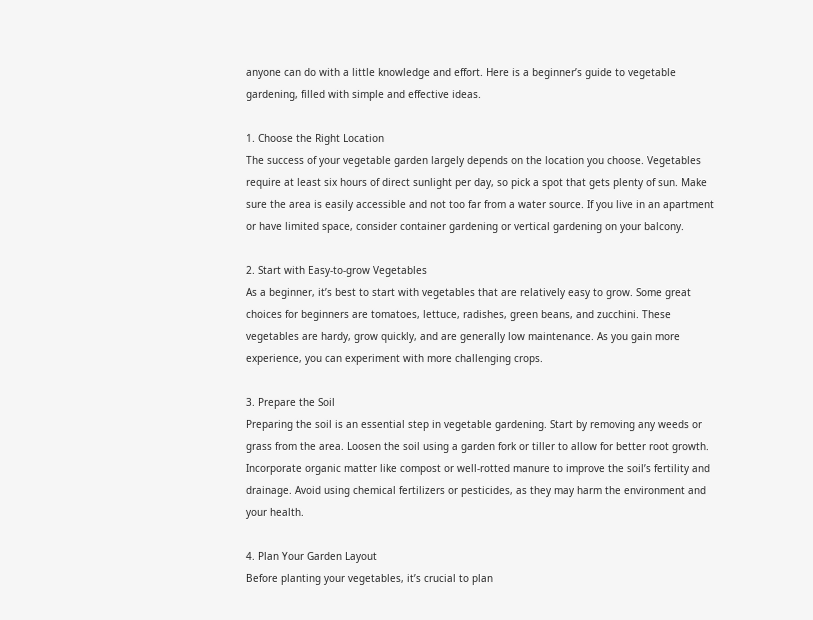anyone can do with a little knowledge and effort. Here is a beginner’s guide to vegetable gardening, filled with simple and effective ideas.

1. Choose the Right Location
The success of your vegetable garden largely depends on the location you choose. Vegetables require at least six hours of direct sunlight per day, so pick a spot that gets plenty of sun. Make sure the area is easily accessible and not too far from a water source. If you live in an apartment or have limited space, consider container gardening or vertical gardening on your balcony.

2. Start with Easy-to-grow Vegetables
As a beginner, it’s best to start with vegetables that are relatively easy to grow. Some great choices for beginners are tomatoes, lettuce, radishes, green beans, and zucchini. These vegetables are hardy, grow quickly, and are generally low maintenance. As you gain more experience, you can experiment with more challenging crops.

3. Prepare the Soil
Preparing the soil is an essential step in vegetable gardening. Start by removing any weeds or grass from the area. Loosen the soil using a garden fork or tiller to allow for better root growth. Incorporate organic matter like compost or well-rotted manure to improve the soil’s fertility and drainage. Avoid using chemical fertilizers or pesticides, as they may harm the environment and your health.

4. Plan Your Garden Layout
Before planting your vegetables, it’s crucial to plan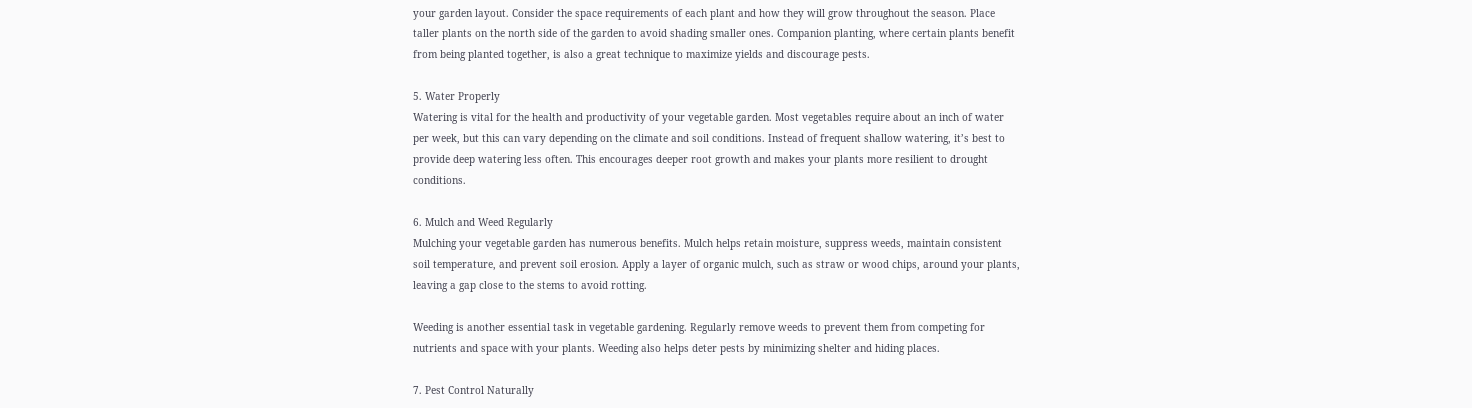your garden layout. Consider the space requirements of each plant and how they will grow throughout the season. Place taller plants on the north side of the garden to avoid shading smaller ones. Companion planting, where certain plants benefit from being planted together, is also a great technique to maximize yields and discourage pests.

5. Water Properly
Watering is vital for the health and productivity of your vegetable garden. Most vegetables require about an inch of water per week, but this can vary depending on the climate and soil conditions. Instead of frequent shallow watering, it’s best to provide deep watering less often. This encourages deeper root growth and makes your plants more resilient to drought conditions.

6. Mulch and Weed Regularly
Mulching your vegetable garden has numerous benefits. Mulch helps retain moisture, suppress weeds, maintain consistent soil temperature, and prevent soil erosion. Apply a layer of organic mulch, such as straw or wood chips, around your plants, leaving a gap close to the stems to avoid rotting.

Weeding is another essential task in vegetable gardening. Regularly remove weeds to prevent them from competing for nutrients and space with your plants. Weeding also helps deter pests by minimizing shelter and hiding places.

7. Pest Control Naturally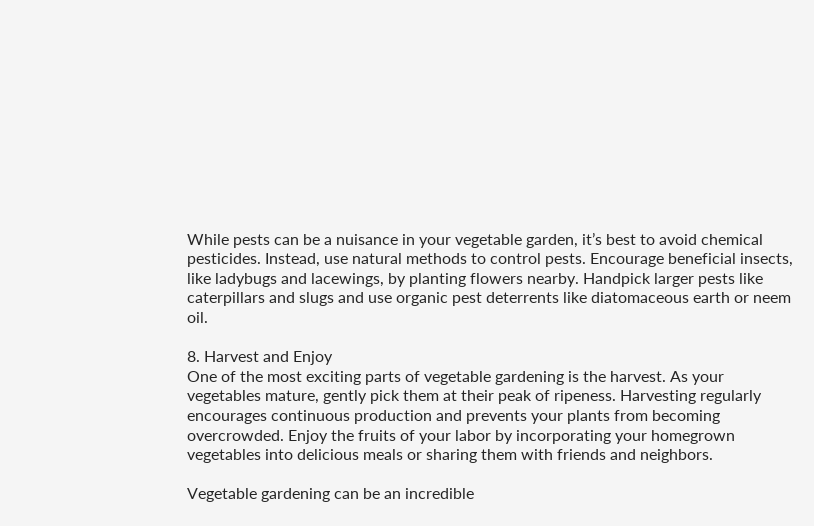While pests can be a nuisance in your vegetable garden, it’s best to avoid chemical pesticides. Instead, use natural methods to control pests. Encourage beneficial insects, like ladybugs and lacewings, by planting flowers nearby. Handpick larger pests like caterpillars and slugs and use organic pest deterrents like diatomaceous earth or neem oil.

8. Harvest and Enjoy
One of the most exciting parts of vegetable gardening is the harvest. As your vegetables mature, gently pick them at their peak of ripeness. Harvesting regularly encourages continuous production and prevents your plants from becoming overcrowded. Enjoy the fruits of your labor by incorporating your homegrown vegetables into delicious meals or sharing them with friends and neighbors.

Vegetable gardening can be an incredible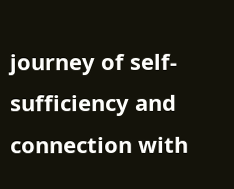journey of self-sufficiency and connection with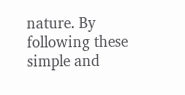nature. By following these simple and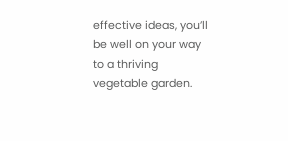effective ideas, you’ll be well on your way to a thriving vegetable garden.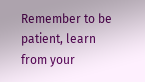Remember to be patient, learn from your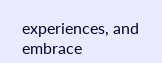experiences, and embrace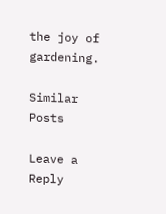the joy of gardening.

Similar Posts

Leave a Reply